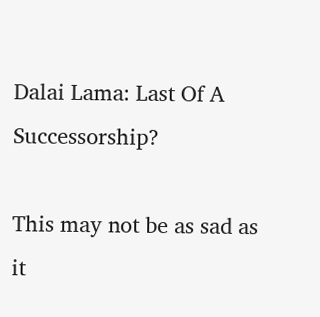Dalai Lama: Last Of A Successorship?

This may not be as sad as it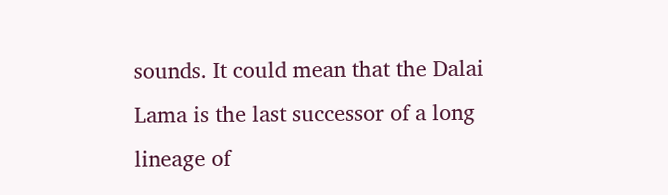sounds. It could mean that the Dalai Lama is the last successor of a long lineage of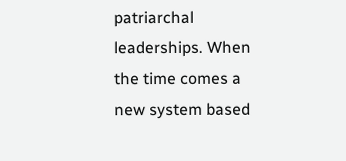patriarchal leaderships. When the time comes a new system based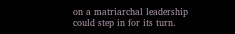on a matriarchal leadership could step in for its turn.